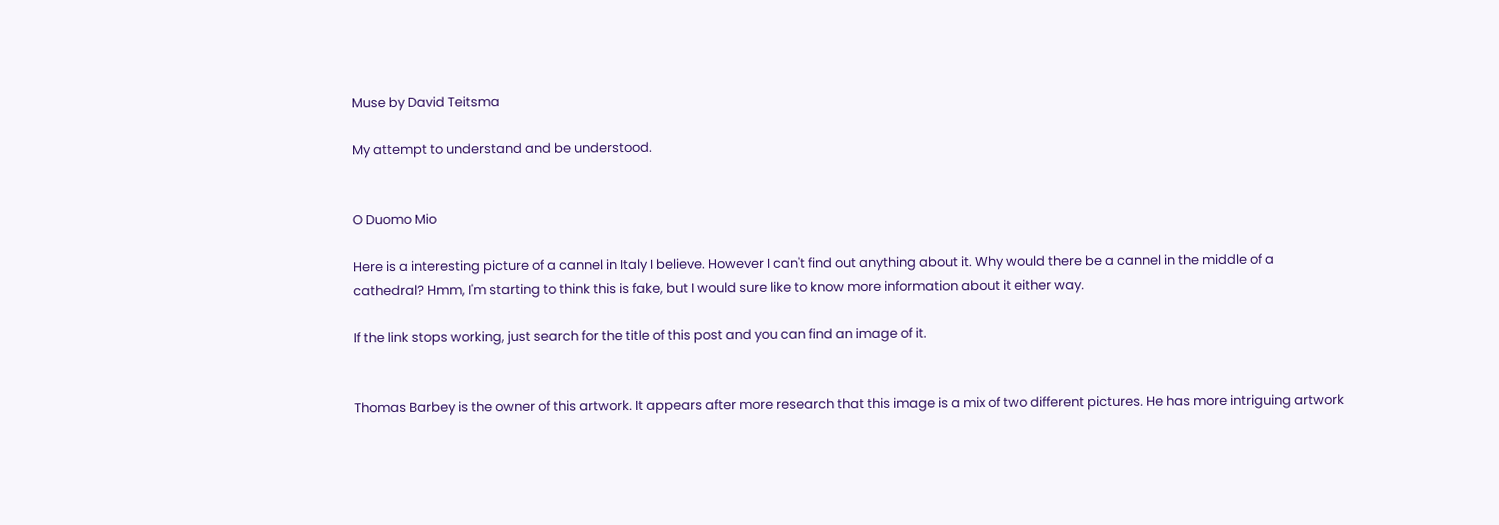Muse by David Teitsma

My attempt to understand and be understood.


O Duomo Mio

Here is a interesting picture of a cannel in Italy I believe. However I can't find out anything about it. Why would there be a cannel in the middle of a cathedral? Hmm, I'm starting to think this is fake, but I would sure like to know more information about it either way.

If the link stops working, just search for the title of this post and you can find an image of it.


Thomas Barbey is the owner of this artwork. It appears after more research that this image is a mix of two different pictures. He has more intriguing artwork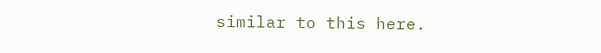similar to this here.